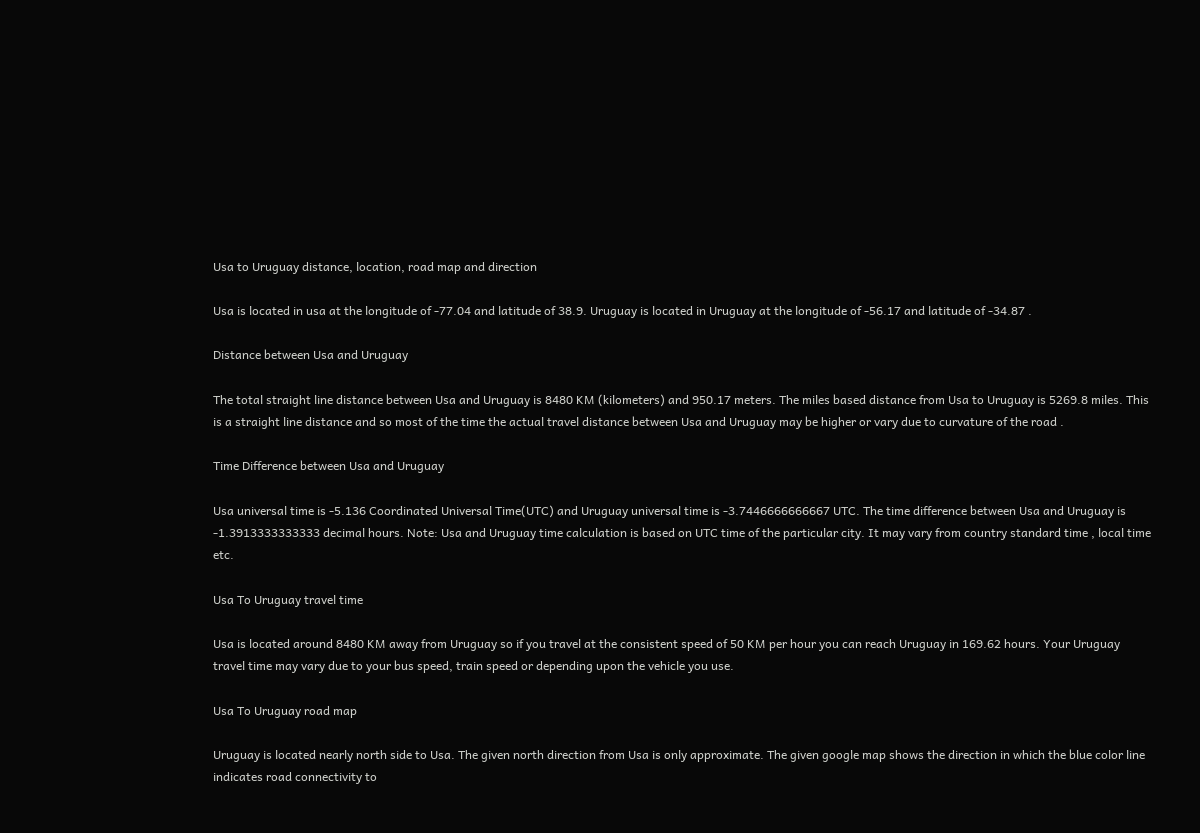Usa to Uruguay distance, location, road map and direction

Usa is located in usa at the longitude of -77.04 and latitude of 38.9. Uruguay is located in Uruguay at the longitude of -56.17 and latitude of -34.87 .

Distance between Usa and Uruguay

The total straight line distance between Usa and Uruguay is 8480 KM (kilometers) and 950.17 meters. The miles based distance from Usa to Uruguay is 5269.8 miles. This is a straight line distance and so most of the time the actual travel distance between Usa and Uruguay may be higher or vary due to curvature of the road .

Time Difference between Usa and Uruguay

Usa universal time is -5.136 Coordinated Universal Time(UTC) and Uruguay universal time is -3.7446666666667 UTC. The time difference between Usa and Uruguay is -1.3913333333333 decimal hours. Note: Usa and Uruguay time calculation is based on UTC time of the particular city. It may vary from country standard time , local time etc.

Usa To Uruguay travel time

Usa is located around 8480 KM away from Uruguay so if you travel at the consistent speed of 50 KM per hour you can reach Uruguay in 169.62 hours. Your Uruguay travel time may vary due to your bus speed, train speed or depending upon the vehicle you use.

Usa To Uruguay road map

Uruguay is located nearly north side to Usa. The given north direction from Usa is only approximate. The given google map shows the direction in which the blue color line indicates road connectivity to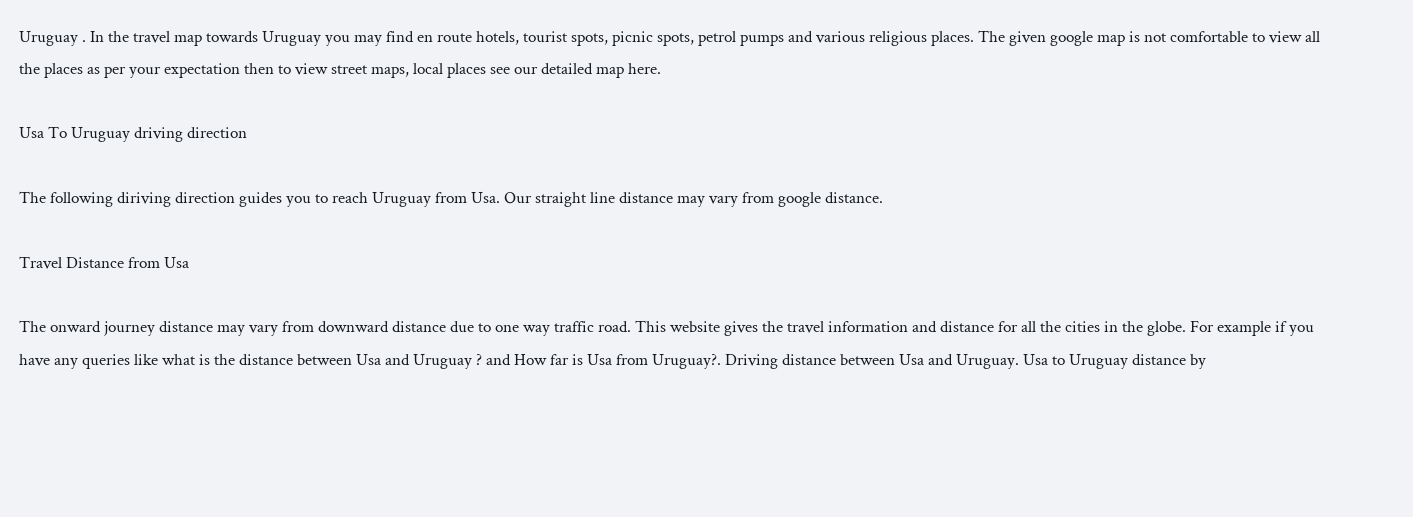Uruguay . In the travel map towards Uruguay you may find en route hotels, tourist spots, picnic spots, petrol pumps and various religious places. The given google map is not comfortable to view all the places as per your expectation then to view street maps, local places see our detailed map here.

Usa To Uruguay driving direction

The following diriving direction guides you to reach Uruguay from Usa. Our straight line distance may vary from google distance.

Travel Distance from Usa

The onward journey distance may vary from downward distance due to one way traffic road. This website gives the travel information and distance for all the cities in the globe. For example if you have any queries like what is the distance between Usa and Uruguay ? and How far is Usa from Uruguay?. Driving distance between Usa and Uruguay. Usa to Uruguay distance by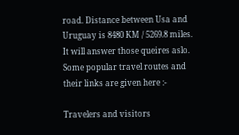road. Distance between Usa and Uruguay is 8480 KM / 5269.8 miles. It will answer those queires aslo. Some popular travel routes and their links are given here :-

Travelers and visitors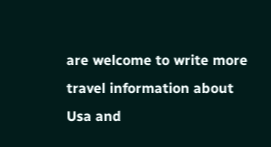are welcome to write more travel information about Usa and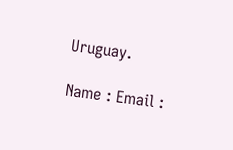Uruguay.

Name : Email :